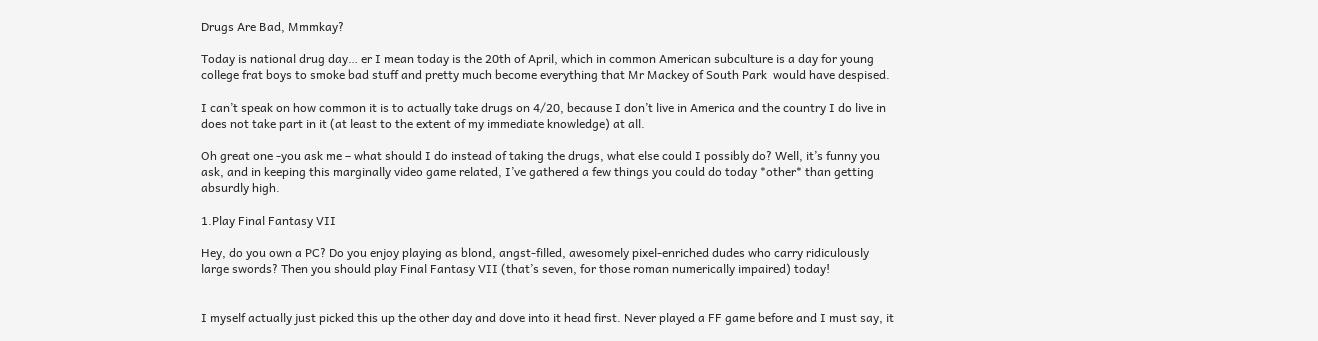Drugs Are Bad, Mmmkay?

Today is national drug day… er I mean today is the 20th of April, which in common American subculture is a day for young college frat boys to smoke bad stuff and pretty much become everything that Mr Mackey of South Park  would have despised.

I can’t speak on how common it is to actually take drugs on 4/20, because I don’t live in America and the country I do live in does not take part in it (at least to the extent of my immediate knowledge) at all.

Oh great one -you ask me – what should I do instead of taking the drugs, what else could I possibly do? Well, it’s funny you ask, and in keeping this marginally video game related, I’ve gathered a few things you could do today *other* than getting absurdly high.

1.Play Final Fantasy VII

Hey, do you own a PC? Do you enjoy playing as blond, angst-filled, awesomely pixel-enriched dudes who carry ridiculously large swords? Then you should play Final Fantasy VII (that’s seven, for those roman numerically impaired) today!


I myself actually just picked this up the other day and dove into it head first. Never played a FF game before and I must say, it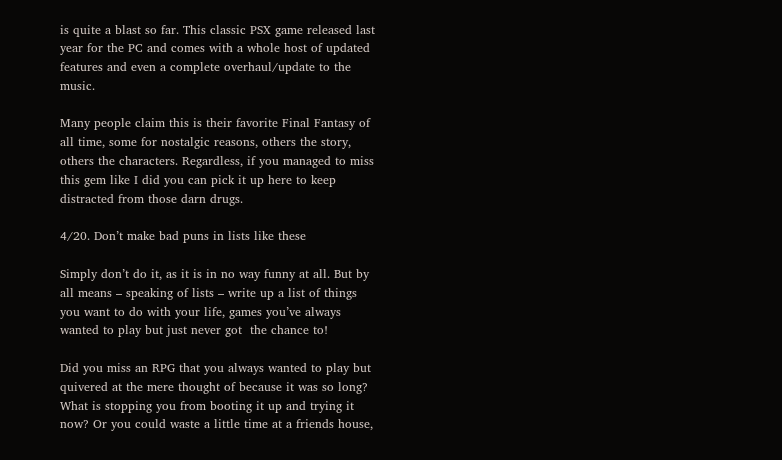is quite a blast so far. This classic PSX game released last year for the PC and comes with a whole host of updated features and even a complete overhaul/update to the music.

Many people claim this is their favorite Final Fantasy of all time, some for nostalgic reasons, others the story, others the characters. Regardless, if you managed to miss this gem like I did you can pick it up here to keep distracted from those darn drugs.

4/20. Don’t make bad puns in lists like these

Simply don’t do it, as it is in no way funny at all. But by all means – speaking of lists – write up a list of things you want to do with your life, games you’ve always wanted to play but just never got  the chance to!

Did you miss an RPG that you always wanted to play but quivered at the mere thought of because it was so long? What is stopping you from booting it up and trying it now? Or you could waste a little time at a friends house,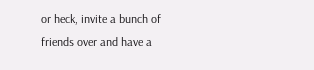or heck, invite a bunch of friends over and have a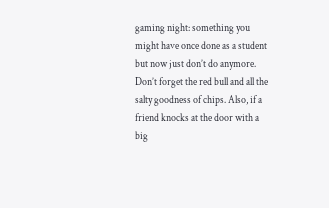gaming night: something you might have once done as a student but now just don’t do anymore. Don’t forget the red bull and all the salty goodness of chips. Also, if a friend knocks at the door with a big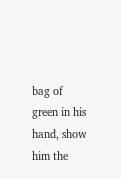bag of green in his hand, show him the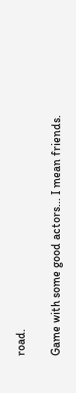road.

Game with some good actors... I mean friends.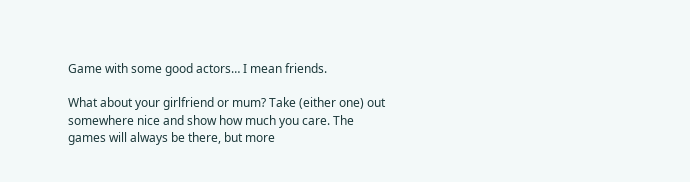Game with some good actors… I mean friends.

What about your girlfriend or mum? Take (either one) out somewhere nice and show how much you care. The games will always be there, but more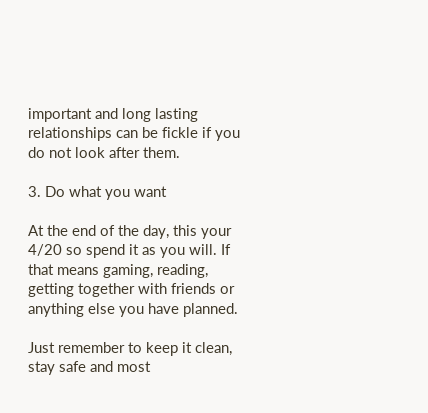important and long lasting relationships can be fickle if you do not look after them.

3. Do what you want

At the end of the day, this your 4/20 so spend it as you will. If that means gaming, reading, getting together with friends or anything else you have planned.

Just remember to keep it clean, stay safe and most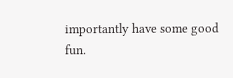importantly have some good fun.